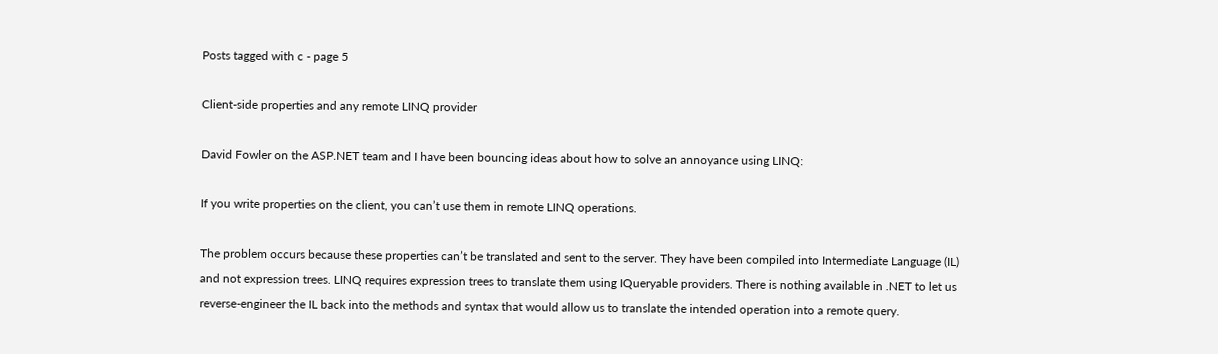Posts tagged with c - page 5

Client-side properties and any remote LINQ provider

David Fowler on the ASP.NET team and I have been bouncing ideas about how to solve an annoyance using LINQ:

If you write properties on the client, you can’t use them in remote LINQ operations.

The problem occurs because these properties can’t be translated and sent to the server. They have been compiled into Intermediate Language (IL) and not expression trees. LINQ requires expression trees to translate them using IQueryable providers. There is nothing available in .NET to let us reverse-engineer the IL back into the methods and syntax that would allow us to translate the intended operation into a remote query.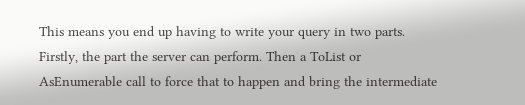This means you end up having to write your query in two parts. Firstly, the part the server can perform. Then a ToList or AsEnumerable call to force that to happen and bring the intermediate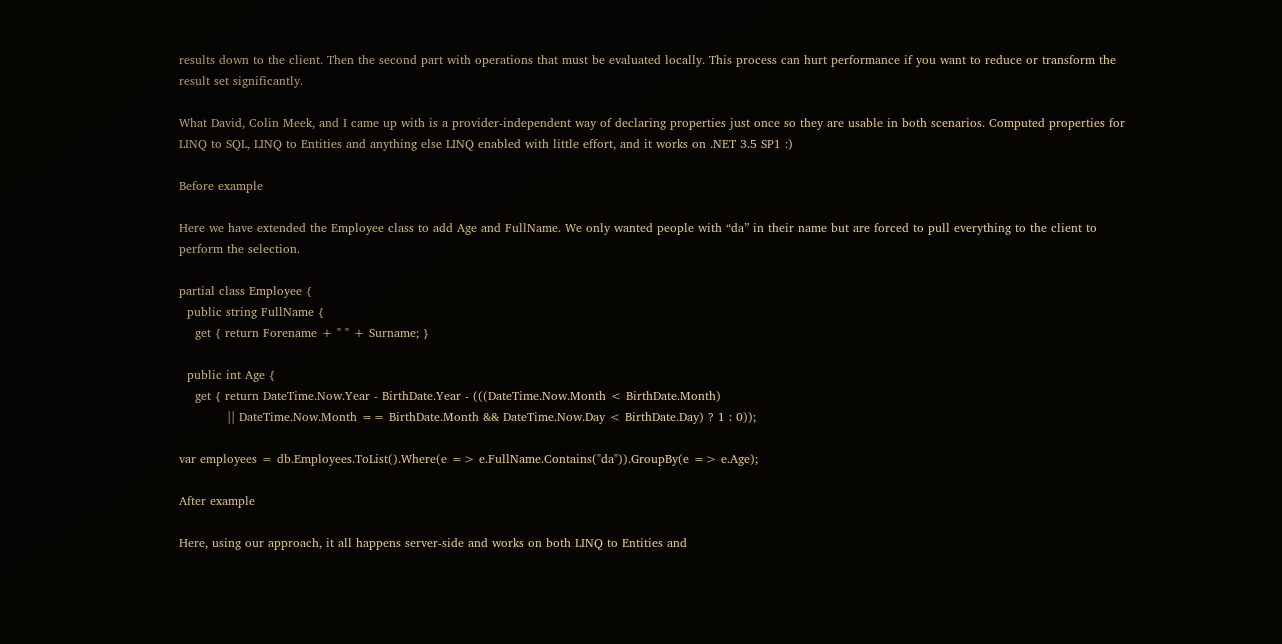results down to the client. Then the second part with operations that must be evaluated locally. This process can hurt performance if you want to reduce or transform the result set significantly.

What David, Colin Meek, and I came up with is a provider-independent way of declaring properties just once so they are usable in both scenarios. Computed properties for LINQ to SQL, LINQ to Entities and anything else LINQ enabled with little effort, and it works on .NET 3.5 SP1 :)

Before example

Here we have extended the Employee class to add Age and FullName. We only wanted people with “da” in their name but are forced to pull everything to the client to perform the selection.

partial class Employee {
  public string FullName {
    get { return Forename + " " + Surname; }

  public int Age {
    get { return DateTime.Now.Year - BirthDate.Year - (((DateTime.Now.Month < BirthDate.Month)
            || DateTime.Now.Month == BirthDate.Month && DateTime.Now.Day < BirthDate.Day) ? 1 : 0));

var employees = db.Employees.ToList().Where(e => e.FullName.Contains("da")).GroupBy(e => e.Age);

After example

Here, using our approach, it all happens server-side and works on both LINQ to Entities and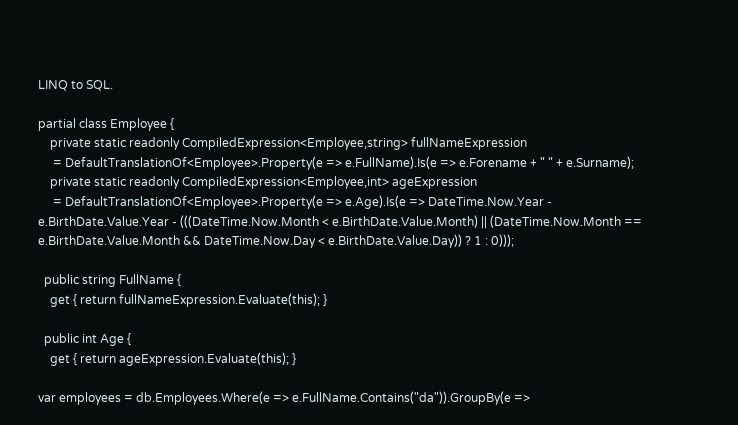LINQ to SQL.

partial class Employee {
    private static readonly CompiledExpression<Employee,string> fullNameExpression
     = DefaultTranslationOf<Employee>.Property(e => e.FullName).Is(e => e.Forename + " " + e.Surname);
    private static readonly CompiledExpression<Employee,int> ageExpression
     = DefaultTranslationOf<Employee>.Property(e => e.Age).Is(e => DateTime.Now.Year - e.BirthDate.Value.Year - (((DateTime.Now.Month < e.BirthDate.Value.Month) || (DateTime.Now.Month == e.BirthDate.Value.Month && DateTime.Now.Day < e.BirthDate.Value.Day)) ? 1 : 0)));

  public string FullName {
    get { return fullNameExpression.Evaluate(this); }

  public int Age {
    get { return ageExpression.Evaluate(this); }

var employees = db.Employees.Where(e => e.FullName.Contains("da")).GroupBy(e =>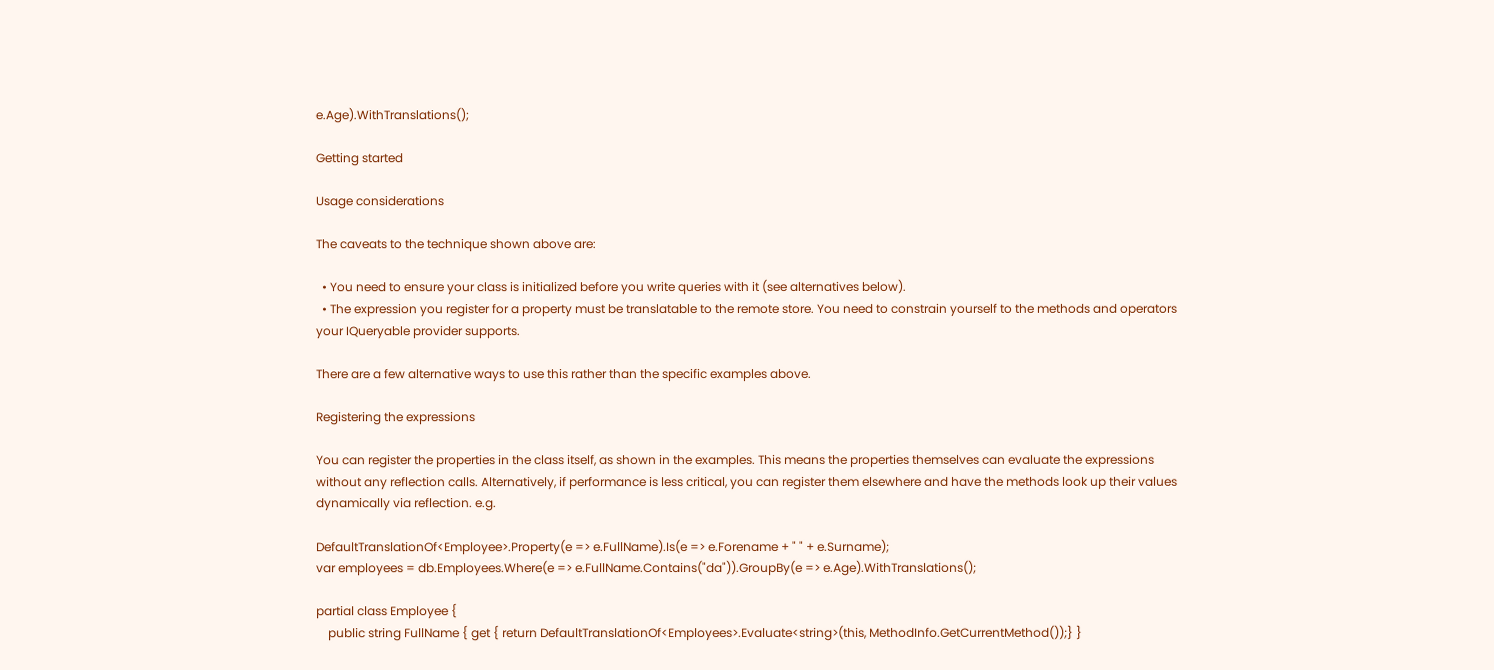e.Age).WithTranslations();

Getting started

Usage considerations

The caveats to the technique shown above are:

  • You need to ensure your class is initialized before you write queries with it (see alternatives below).
  • The expression you register for a property must be translatable to the remote store. You need to constrain yourself to the methods and operators your IQueryable provider supports.

There are a few alternative ways to use this rather than the specific examples above.

Registering the expressions

You can register the properties in the class itself, as shown in the examples. This means the properties themselves can evaluate the expressions without any reflection calls. Alternatively, if performance is less critical, you can register them elsewhere and have the methods look up their values dynamically via reflection. e.g.

DefaultTranslationOf<Employee>.Property(e => e.FullName).Is(e => e.Forename + " " + e.Surname);
var employees = db.Employees.Where(e => e.FullName.Contains("da")).GroupBy(e => e.Age).WithTranslations();

partial class Employee {
    public string FullName { get { return DefaultTranslationOf<Employees>.Evaluate<string>(this, MethodInfo.GetCurrentMethod());} }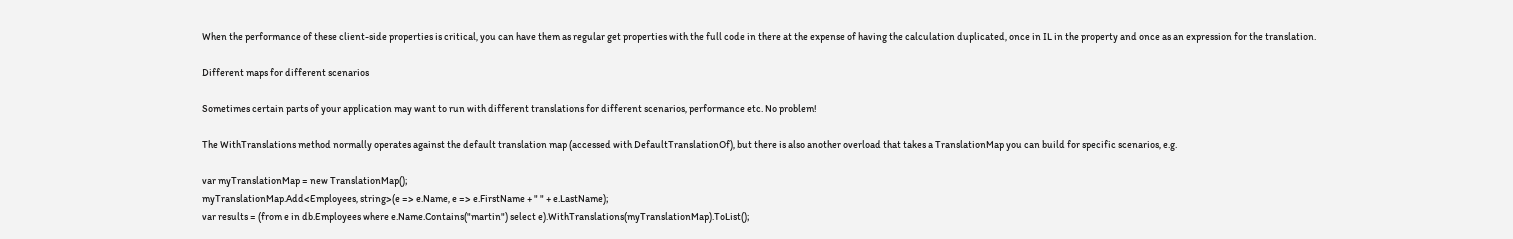When the performance of these client-side properties is critical, you can have them as regular get properties with the full code in there at the expense of having the calculation duplicated, once in IL in the property and once as an expression for the translation.

Different maps for different scenarios

Sometimes certain parts of your application may want to run with different translations for different scenarios, performance etc. No problem!

The WithTranslations method normally operates against the default translation map (accessed with DefaultTranslationOf), but there is also another overload that takes a TranslationMap you can build for specific scenarios, e.g.

var myTranslationMap = new TranslationMap();
myTranslationMap.Add<Employees, string>(e => e.Name, e => e.FirstName + " " + e.LastName);
var results = (from e in db.Employees where e.Name.Contains("martin") select e).WithTranslations(myTranslationMap).ToList();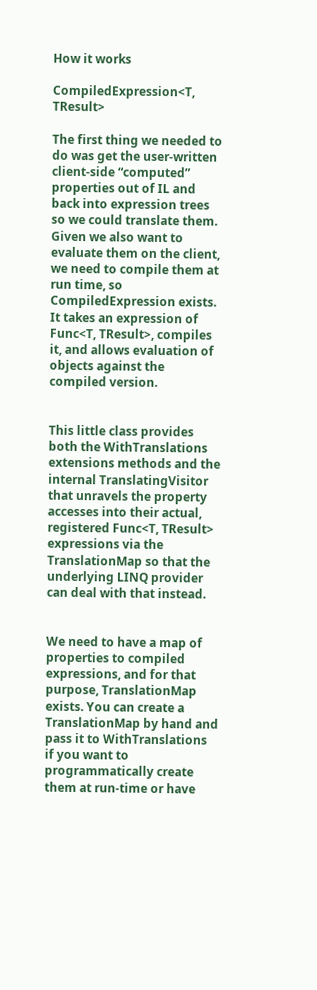How it works

CompiledExpression<T, TResult>

The first thing we needed to do was get the user-written client-side “computed” properties out of IL and back into expression trees so we could translate them. Given we also want to evaluate them on the client, we need to compile them at run time, so CompiledExpression exists. It takes an expression of Func<T, TResult>, compiles it, and allows evaluation of objects against the compiled version.


This little class provides both the WithTranslations extensions methods and the internal TranslatingVisitor that unravels the property accesses into their actual, registered Func<T, TResult> expressions via the TranslationMap so that the underlying LINQ provider can deal with that instead.


We need to have a map of properties to compiled expressions, and for that purpose, TranslationMap exists. You can create a TranslationMap by hand and pass it to WithTranslations if you want to programmatically create them at run-time or have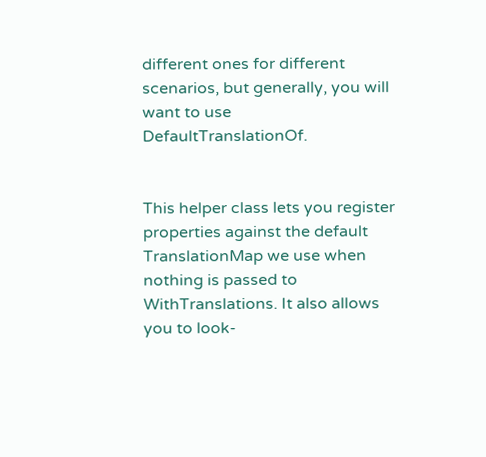different ones for different scenarios, but generally, you will want to use DefaultTranslationOf.


This helper class lets you register properties against the default TranslationMap we use when nothing is passed to WithTranslations. It also allows you to look-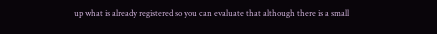up what is already registered so you can evaluate that although there is a small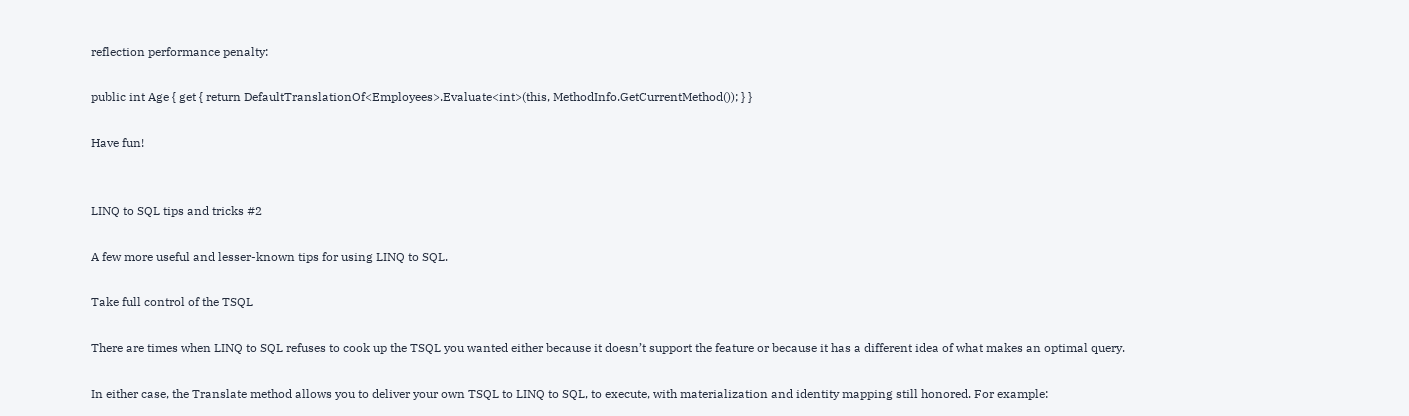reflection performance penalty:

public int Age { get { return DefaultTranslationOf<Employees>.Evaluate<int>(this, MethodInfo.GetCurrentMethod()); } }

Have fun!


LINQ to SQL tips and tricks #2

A few more useful and lesser-known tips for using LINQ to SQL.

Take full control of the TSQL

There are times when LINQ to SQL refuses to cook up the TSQL you wanted either because it doesn’t support the feature or because it has a different idea of what makes an optimal query.

In either case, the Translate method allows you to deliver your own TSQL to LINQ to SQL, to execute, with materialization and identity mapping still honored. For example: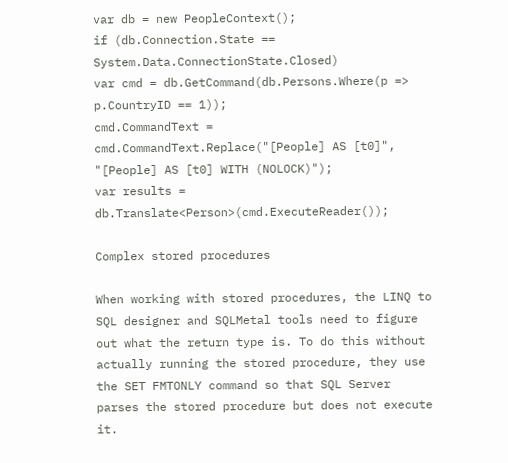var db = new PeopleContext();
if (db.Connection.State == System.Data.ConnectionState.Closed)
var cmd = db.GetCommand(db.Persons.Where(p => p.CountryID == 1));
cmd.CommandText = cmd.CommandText.Replace("[People] AS [t0]", "[People] AS [t0] WITH (NOLOCK)");
var results = db.Translate<Person>(cmd.ExecuteReader());

Complex stored procedures

When working with stored procedures, the LINQ to SQL designer and SQLMetal tools need to figure out what the return type is. To do this without actually running the stored procedure, they use the SET FMTONLY command so that SQL Server parses the stored procedure but does not execute it.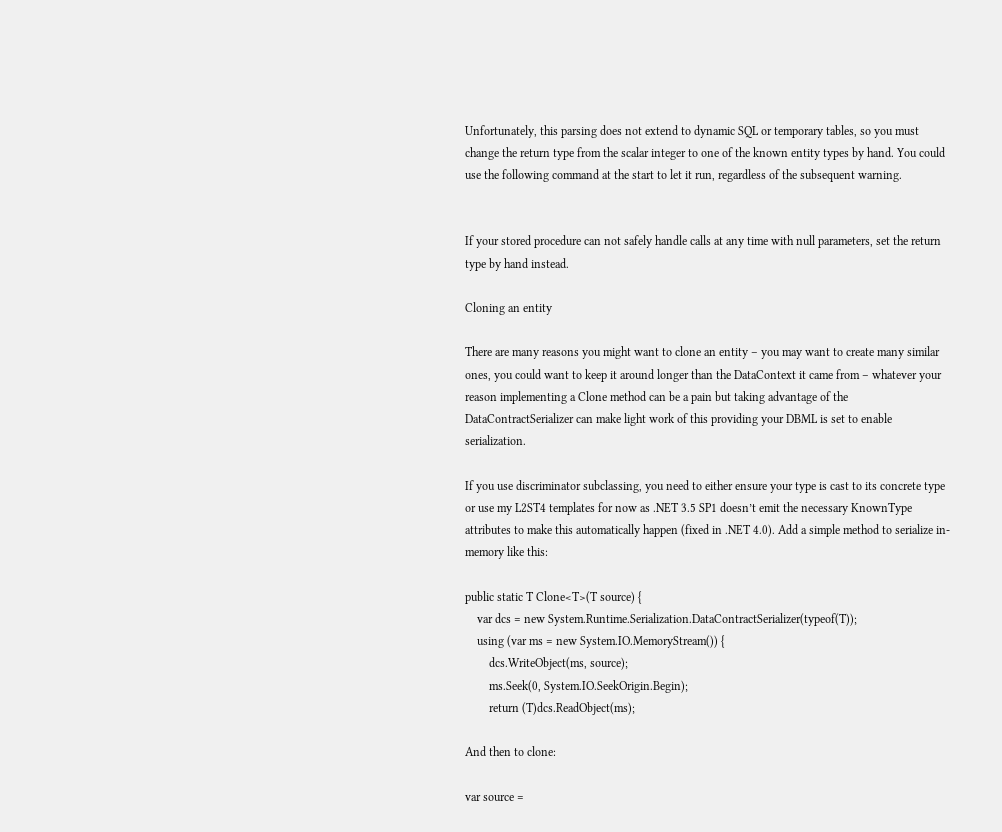Unfortunately, this parsing does not extend to dynamic SQL or temporary tables, so you must change the return type from the scalar integer to one of the known entity types by hand. You could use the following command at the start to let it run, regardless of the subsequent warning.


If your stored procedure can not safely handle calls at any time with null parameters, set the return type by hand instead.

Cloning an entity

There are many reasons you might want to clone an entity – you may want to create many similar ones, you could want to keep it around longer than the DataContext it came from – whatever your reason implementing a Clone method can be a pain but taking advantage of the DataContractSerializer can make light work of this providing your DBML is set to enable serialization.

If you use discriminator subclassing, you need to either ensure your type is cast to its concrete type or use my L2ST4 templates for now as .NET 3.5 SP1 doesn’t emit the necessary KnownType attributes to make this automatically happen (fixed in .NET 4.0). Add a simple method to serialize in-memory like this:

public static T Clone<T>(T source) {
    var dcs = new System.Runtime.Serialization.DataContractSerializer(typeof(T));
    using (var ms = new System.IO.MemoryStream()) {
        dcs.WriteObject(ms, source);
        ms.Seek(0, System.IO.SeekOrigin.Begin);
        return (T)dcs.ReadObject(ms);

And then to clone:

var source =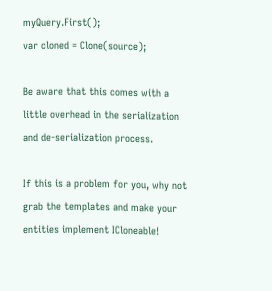myQuery.First();
var cloned = Clone(source);

Be aware that this comes with a little overhead in the serialization and de-serialization process.

If this is a problem for you, why not grab the templates and make your entities implement ICloneable!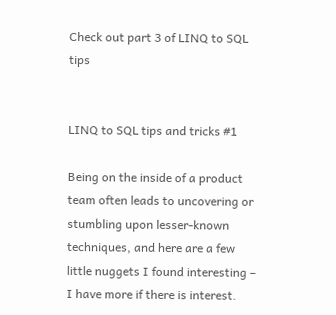Check out part 3 of LINQ to SQL tips


LINQ to SQL tips and tricks #1

Being on the inside of a product team often leads to uncovering or stumbling upon lesser-known techniques, and here are a few little nuggets I found interesting – I have more if there is interest.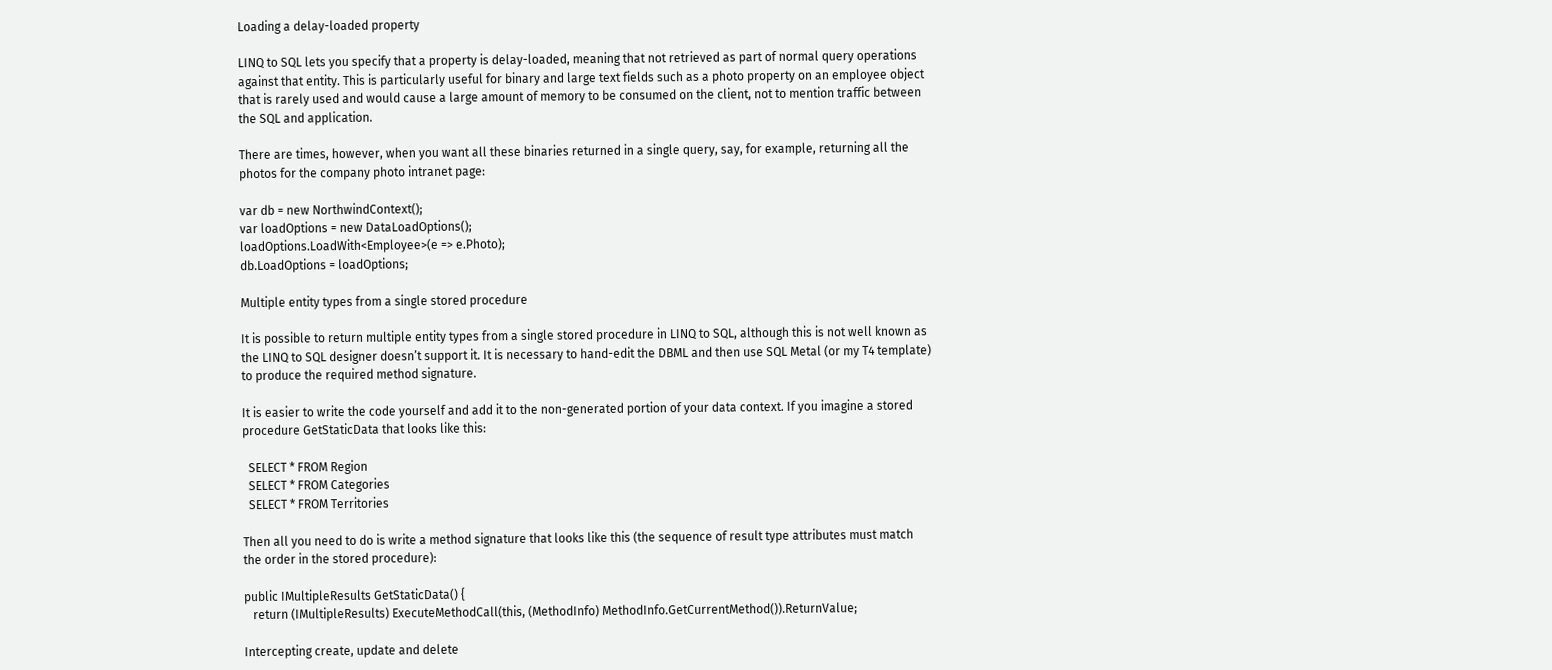Loading a delay-loaded property

LINQ to SQL lets you specify that a property is delay-loaded, meaning that not retrieved as part of normal query operations against that entity. This is particularly useful for binary and large text fields such as a photo property on an employee object that is rarely used and would cause a large amount of memory to be consumed on the client, not to mention traffic between the SQL and application.

There are times, however, when you want all these binaries returned in a single query, say, for example, returning all the photos for the company photo intranet page:

var db = new NorthwindContext();
var loadOptions = new DataLoadOptions();
loadOptions.LoadWith<Employee>(e => e.Photo);
db.LoadOptions = loadOptions;

Multiple entity types from a single stored procedure

It is possible to return multiple entity types from a single stored procedure in LINQ to SQL, although this is not well known as the LINQ to SQL designer doesn’t support it. It is necessary to hand-edit the DBML and then use SQL Metal (or my T4 template) to produce the required method signature.

It is easier to write the code yourself and add it to the non-generated portion of your data context. If you imagine a stored procedure GetStaticData that looks like this:

  SELECT * FROM Region
  SELECT * FROM Categories
  SELECT * FROM Territories

Then all you need to do is write a method signature that looks like this (the sequence of result type attributes must match the order in the stored procedure):

public IMultipleResults GetStaticData() {
   return (IMultipleResults) ExecuteMethodCall(this, (MethodInfo) MethodInfo.GetCurrentMethod()).ReturnValue;

Intercepting create, update and delete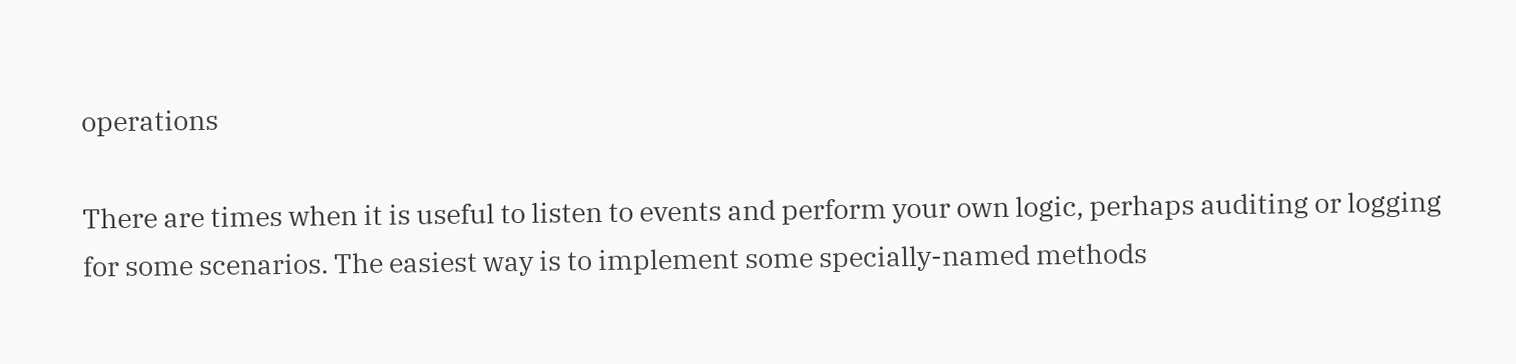operations

There are times when it is useful to listen to events and perform your own logic, perhaps auditing or logging for some scenarios. The easiest way is to implement some specially-named methods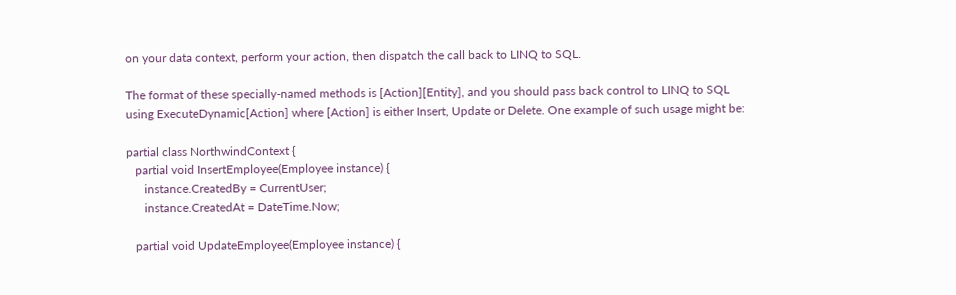on your data context, perform your action, then dispatch the call back to LINQ to SQL.

The format of these specially-named methods is [Action][Entity], and you should pass back control to LINQ to SQL using ExecuteDynamic[Action] where [Action] is either Insert, Update or Delete. One example of such usage might be:

partial class NorthwindContext {
   partial void InsertEmployee(Employee instance) {
      instance.CreatedBy = CurrentUser;
      instance.CreatedAt = DateTime.Now;

   partial void UpdateEmployee(Employee instance) {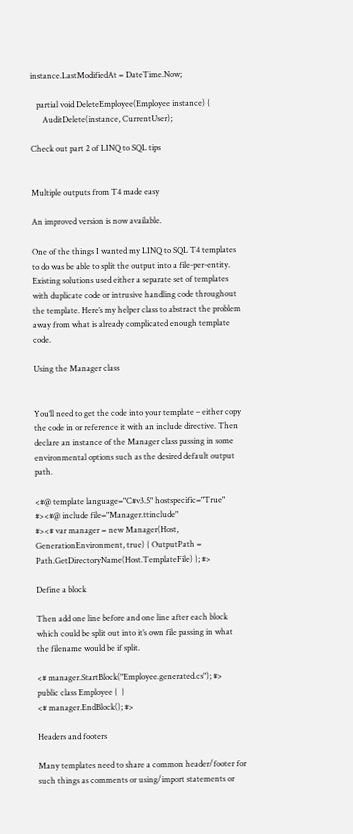instance.LastModifiedAt = DateTime.Now;

   partial void DeleteEmployee(Employee instance) {
      AuditDelete(instance, CurrentUser);

Check out part 2 of LINQ to SQL tips


Multiple outputs from T4 made easy

An improved version is now available.

One of the things I wanted my LINQ to SQL T4 templates to do was be able to split the output into a file-per-entity. Existing solutions used either a separate set of templates with duplicate code or intrusive handling code throughout the template. Here’s my helper class to abstract the problem away from what is already complicated enough template code.

Using the Manager class


You’ll need to get the code into your template – either copy the code in or reference it with an include directive. Then declare an instance of the Manager class passing in some environmental options such as the desired default output path.

<#@ template language="C#v3.5" hostspecific="True"
#><#@ include file="Manager.ttinclude"
#><# var manager = new Manager(Host, GenerationEnvironment, true) { OutputPath = Path.GetDirectoryName(Host.TemplateFile) }; #>

Define a block

Then add one line before and one line after each block which could be split out into it’s own file passing in what the filename would be if split.

<# manager.StartBlock("Employee.generated.cs"); #>
public class Employee {  }
<# manager.EndBlock(); #>

Headers and footers

Many templates need to share a common header/footer for such things as comments or using/import statements or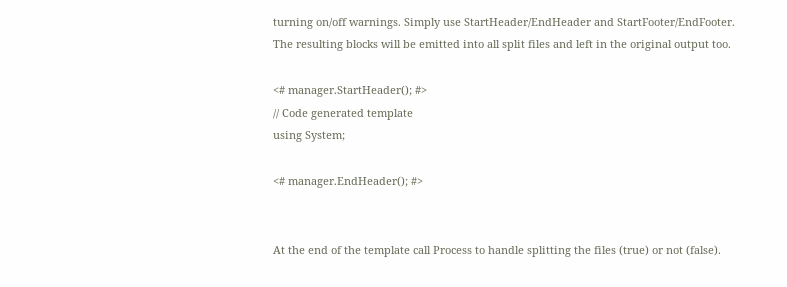turning on/off warnings. Simply use StartHeader/EndHeader and StartFooter/EndFooter. The resulting blocks will be emitted into all split files and left in the original output too.

<# manager.StartHeader(); #>
// Code generated template
using System;

<# manager.EndHeader(); #>


At the end of the template call Process to handle splitting the files (true) or not (false).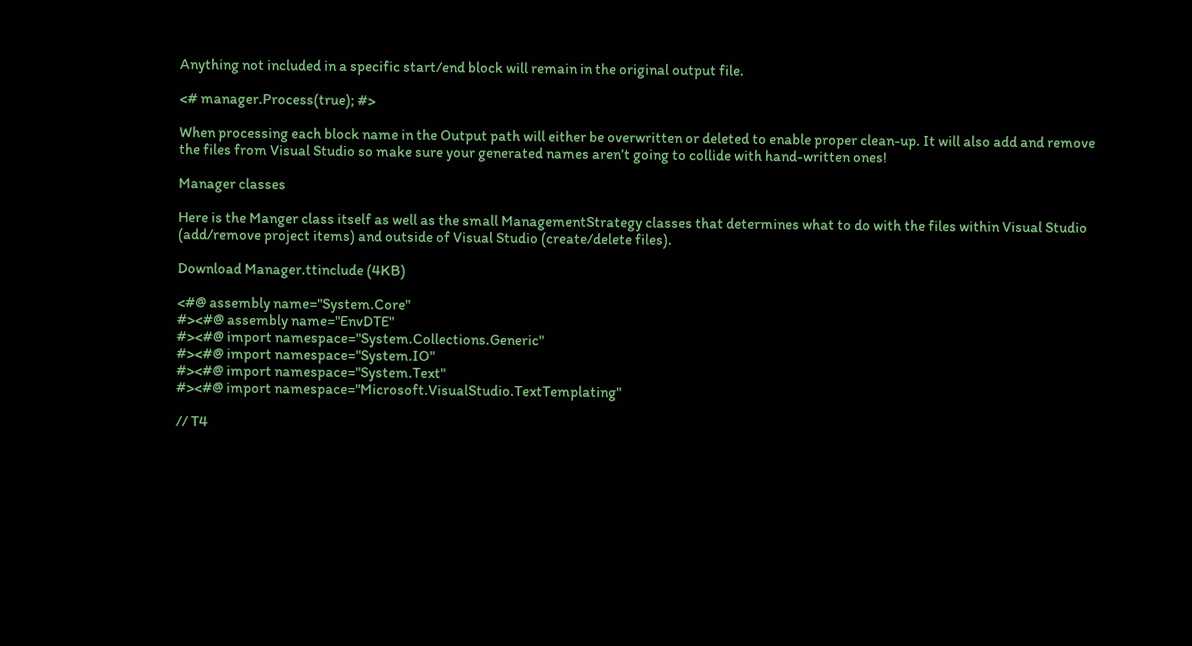Anything not included in a specific start/end block will remain in the original output file.

<# manager.Process(true); #>

When processing each block name in the Output path will either be overwritten or deleted to enable proper clean-up. It will also add and remove the files from Visual Studio so make sure your generated names aren’t going to collide with hand-written ones!

Manager classes

Here is the Manger class itself as well as the small ManagementStrategy classes that determines what to do with the files within Visual Studio (add/remove project items) and outside of Visual Studio (create/delete files).

Download Manager.ttinclude (4KB)

<#@ assembly name="System.Core"
#><#@ assembly name="EnvDTE"
#><#@ import namespace="System.Collections.Generic"
#><#@ import namespace="System.IO"
#><#@ import namespace="System.Text"
#><#@ import namespace="Microsoft.VisualStudio.TextTemplating"

// T4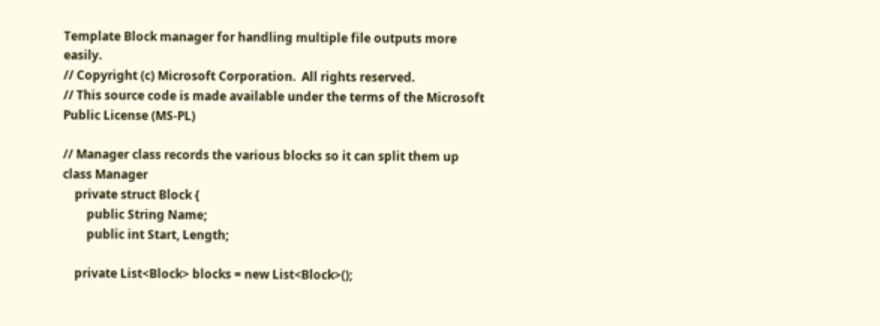Template Block manager for handling multiple file outputs more easily.
// Copyright (c) Microsoft Corporation.  All rights reserved.
// This source code is made available under the terms of the Microsoft Public License (MS-PL)

// Manager class records the various blocks so it can split them up
class Manager
    private struct Block {
        public String Name;
        public int Start, Length;

    private List<Block> blocks = new List<Block>();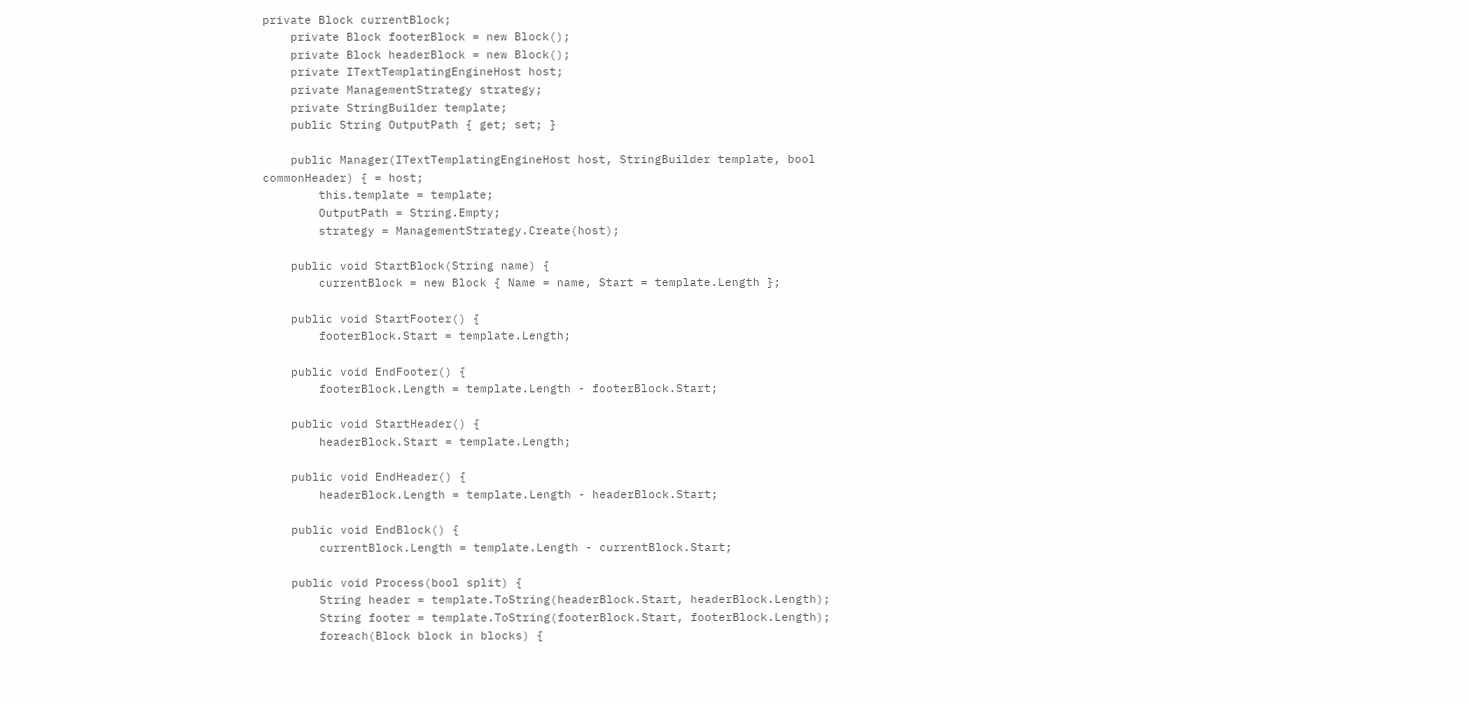private Block currentBlock;
    private Block footerBlock = new Block();
    private Block headerBlock = new Block();
    private ITextTemplatingEngineHost host;
    private ManagementStrategy strategy;
    private StringBuilder template;
    public String OutputPath { get; set; }

    public Manager(ITextTemplatingEngineHost host, StringBuilder template, bool commonHeader) { = host;
        this.template = template;
        OutputPath = String.Empty;
        strategy = ManagementStrategy.Create(host);

    public void StartBlock(String name) {
        currentBlock = new Block { Name = name, Start = template.Length };

    public void StartFooter() {
        footerBlock.Start = template.Length;

    public void EndFooter() {
        footerBlock.Length = template.Length - footerBlock.Start;

    public void StartHeader() {
        headerBlock.Start = template.Length;

    public void EndHeader() {
        headerBlock.Length = template.Length - headerBlock.Start;

    public void EndBlock() {
        currentBlock.Length = template.Length - currentBlock.Start;

    public void Process(bool split) {
        String header = template.ToString(headerBlock.Start, headerBlock.Length);
        String footer = template.ToString(footerBlock.Start, footerBlock.Length);
        foreach(Block block in blocks) {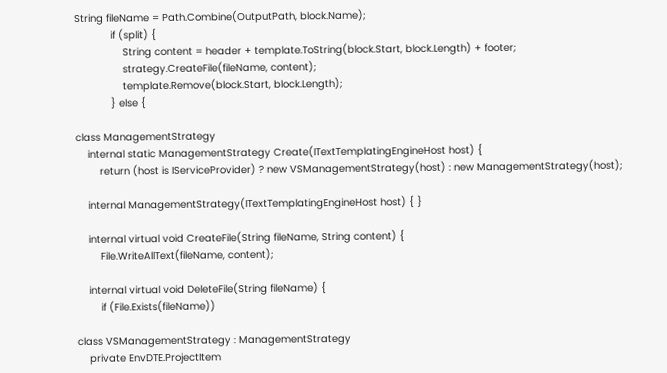String fileName = Path.Combine(OutputPath, block.Name);
            if (split) {
                String content = header + template.ToString(block.Start, block.Length) + footer;
                strategy.CreateFile(fileName, content);
                template.Remove(block.Start, block.Length);
            } else {

class ManagementStrategy
    internal static ManagementStrategy Create(ITextTemplatingEngineHost host) {
        return (host is IServiceProvider) ? new VSManagementStrategy(host) : new ManagementStrategy(host);

    internal ManagementStrategy(ITextTemplatingEngineHost host) { }

    internal virtual void CreateFile(String fileName, String content) {
        File.WriteAllText(fileName, content);

    internal virtual void DeleteFile(String fileName) {
        if (File.Exists(fileName))

class VSManagementStrategy : ManagementStrategy
    private EnvDTE.ProjectItem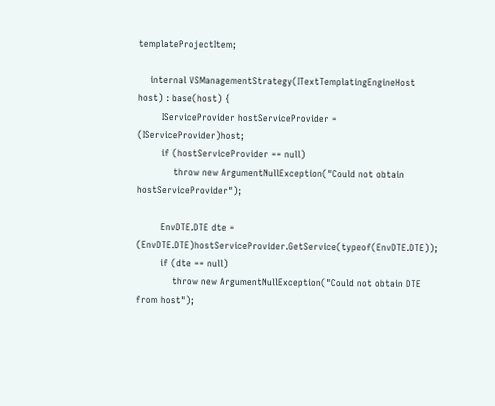templateProjectItem;

    internal VSManagementStrategy(ITextTemplatingEngineHost host) : base(host) {
        IServiceProvider hostServiceProvider = (IServiceProvider)host;
        if (hostServiceProvider == null)
            throw new ArgumentNullException("Could not obtain hostServiceProvider");

        EnvDTE.DTE dte = (EnvDTE.DTE)hostServiceProvider.GetService(typeof(EnvDTE.DTE));
        if (dte == null)
            throw new ArgumentNullException("Could not obtain DTE from host");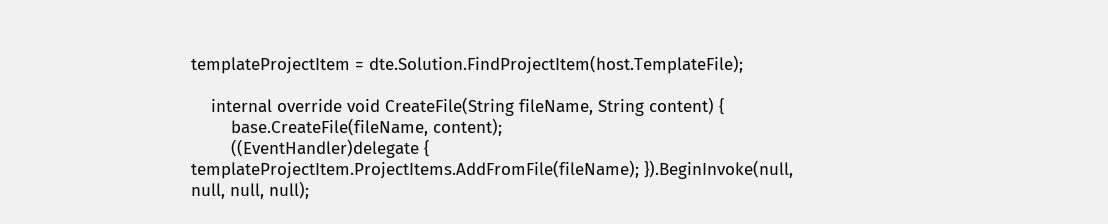templateProjectItem = dte.Solution.FindProjectItem(host.TemplateFile);

    internal override void CreateFile(String fileName, String content) {
        base.CreateFile(fileName, content);
        ((EventHandler)delegate { templateProjectItem.ProjectItems.AddFromFile(fileName); }).BeginInvoke(null, null, null, null);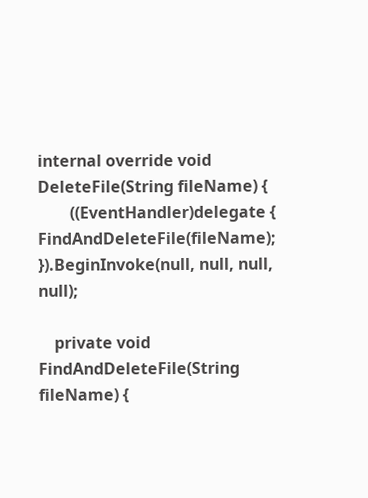internal override void DeleteFile(String fileName) {
        ((EventHandler)delegate { FindAndDeleteFile(fileName); }).BeginInvoke(null, null, null, null);

    private void FindAndDeleteFile(String fileName) {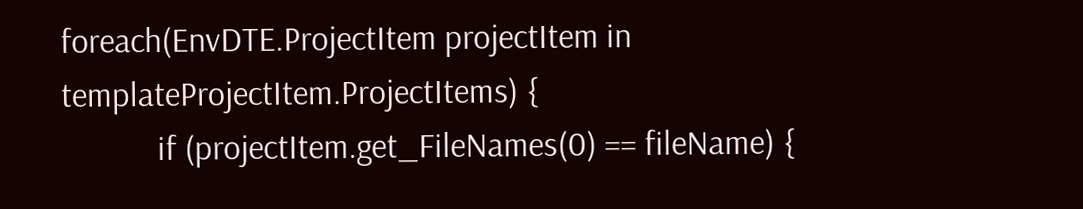foreach(EnvDTE.ProjectItem projectItem in templateProjectItem.ProjectItems) {
            if (projectItem.get_FileNames(0) == fileName) {